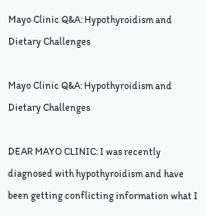Mayo Clinic Q&A: Hypothyroidism and Dietary Challenges

Mayo Clinic Q&A: Hypothyroidism and Dietary Challenges

DEAR MAYO CLINIC: I was recently diagnosed with hypothyroidism and have been getting conflicting information what I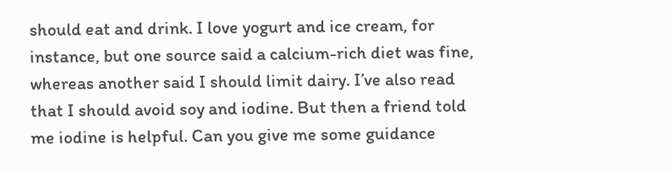should eat and drink. I love yogurt and ice cream, for instance, but one source said a calcium-rich diet was fine, whereas another said I should limit dairy. I’ve also read that I should avoid soy and iodine. But then a friend told me iodine is helpful. Can you give me some guidance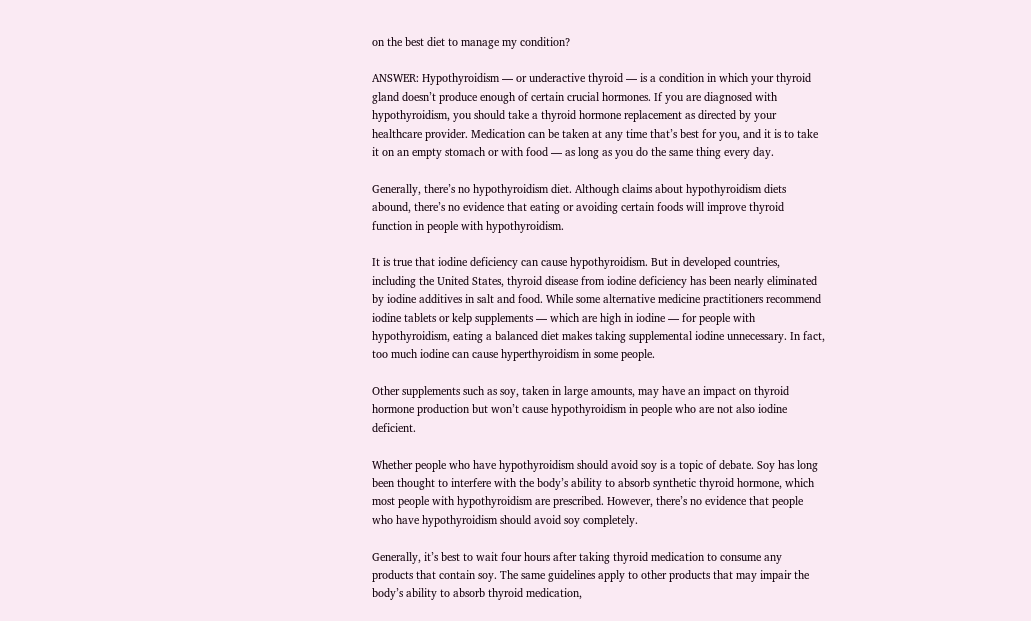on the best diet to manage my condition?

ANSWER: Hypothyroidism — or underactive thyroid — is a condition in which your thyroid gland doesn’t produce enough of certain crucial hormones. If you are diagnosed with hypothyroidism, you should take a thyroid hormone replacement as directed by your healthcare provider. Medication can be taken at any time that’s best for you, and it is to take it on an empty stomach or with food — as long as you do the same thing every day.

Generally, there’s no hypothyroidism diet. Although claims about hypothyroidism diets abound, there’s no evidence that eating or avoiding certain foods will improve thyroid function in people with hypothyroidism.

It is true that iodine deficiency can cause hypothyroidism. But in developed countries, including the United States, thyroid disease from iodine deficiency has been nearly eliminated by iodine additives in salt and food. While some alternative medicine practitioners recommend iodine tablets or kelp supplements — which are high in iodine — for people with hypothyroidism, eating a balanced diet makes taking supplemental iodine unnecessary. In fact, too much iodine can cause hyperthyroidism in some people.

Other supplements such as soy, taken in large amounts, may have an impact on thyroid hormone production but won’t cause hypothyroidism in people who are not also iodine deficient.

Whether people who have hypothyroidism should avoid soy is a topic of debate. Soy has long been thought to interfere with the body’s ability to absorb synthetic thyroid hormone, which most people with hypothyroidism are prescribed. However, there’s no evidence that people who have hypothyroidism should avoid soy completely.

Generally, it’s best to wait four hours after taking thyroid medication to consume any products that contain soy. The same guidelines apply to other products that may impair the body’s ability to absorb thyroid medication,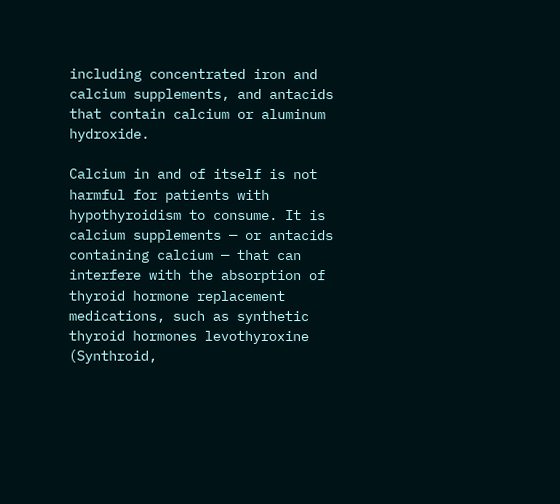including concentrated iron and calcium supplements, and antacids that contain calcium or aluminum hydroxide.

Calcium in and of itself is not harmful for patients with hypothyroidism to consume. It is calcium supplements — or antacids containing calcium — that can interfere with the absorption of thyroid hormone replacement medications, such as synthetic thyroid hormones levothyroxine (Synthroid,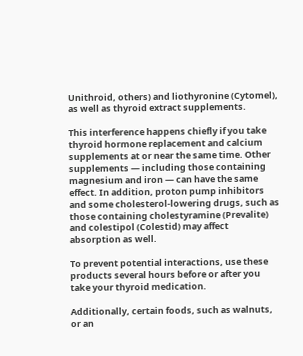Unithroid, others) and liothyronine (Cytomel), as well as thyroid extract supplements.

This interference happens chiefly if you take thyroid hormone replacement and calcium supplements at or near the same time. Other supplements — including those containing magnesium and iron — can have the same effect. In addition, proton pump inhibitors and some cholesterol-lowering drugs, such as those containing cholestyramine (Prevalite) and colestipol (Colestid) may affect absorption as well.

To prevent potential interactions, use these products several hours before or after you take your thyroid medication.

Additionally, certain foods, such as walnuts, or an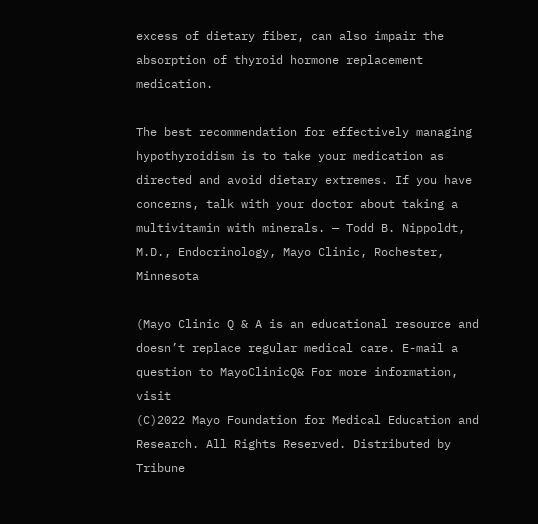excess of dietary fiber, can also impair the absorption of thyroid hormone replacement medication.

The best recommendation for effectively managing hypothyroidism is to take your medication as directed and avoid dietary extremes. If you have concerns, talk with your doctor about taking a multivitamin with minerals. — Todd B. Nippoldt, M.D., Endocrinology, Mayo Clinic, Rochester, Minnesota

(Mayo Clinic Q & A is an educational resource and doesn’t replace regular medical care. E-mail a question to MayoClinicQ& For more information, visit
(C)2022 Mayo Foundation for Medical Education and Research. All Rights Reserved. Distributed by Tribune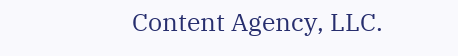Content Agency, LLC.